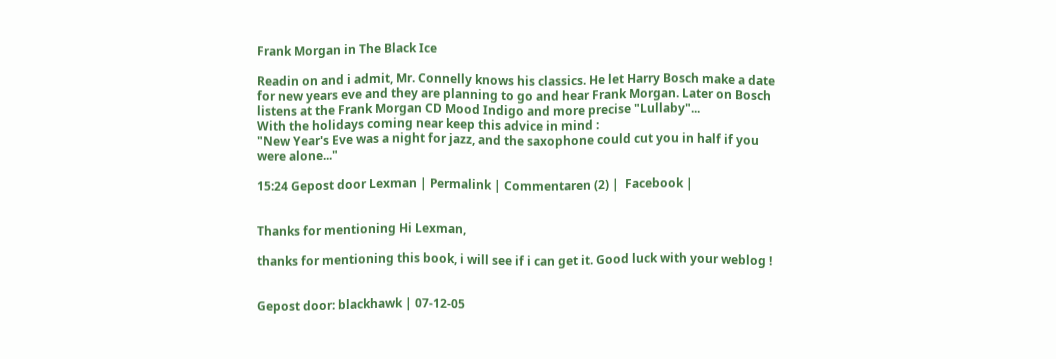Frank Morgan in The Black Ice

Readin on and i admit, Mr. Connelly knows his classics. He let Harry Bosch make a date for new years eve and they are planning to go and hear Frank Morgan. Later on Bosch listens at the Frank Morgan CD Mood Indigo and more precise "Lullaby"...
With the holidays coming near keep this advice in mind :
"New Year's Eve was a night for jazz, and the saxophone could cut you in half if you were alone..."

15:24 Gepost door Lexman | Permalink | Commentaren (2) |  Facebook |


Thanks for mentioning Hi Lexman,

thanks for mentioning this book, i will see if i can get it. Good luck with your weblog !


Gepost door: blackhawk | 07-12-05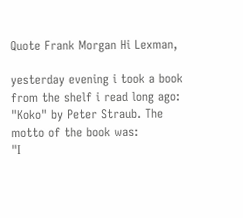Quote Frank Morgan Hi Lexman,

yesterday evening i took a book from the shelf i read long ago: "Koko" by Peter Straub. The motto of the book was:
"I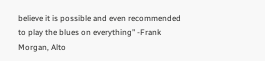believe it is possible and even recommended to play the blues on everything" -Frank Morgan, Alto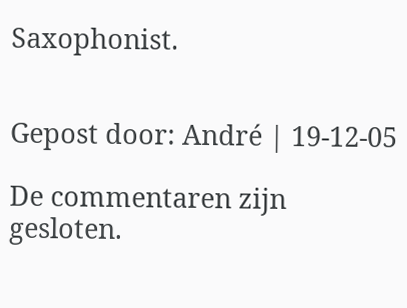Saxophonist.


Gepost door: André | 19-12-05

De commentaren zijn gesloten.